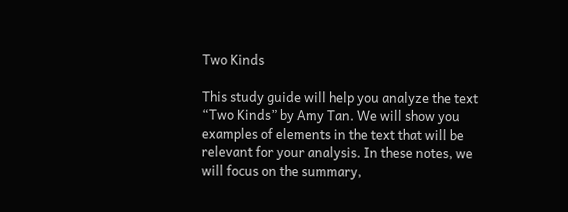Two Kinds

This study guide will help you analyze the text “Two Kinds” by Amy Tan. We will show you examples of elements in the text that will be relevant for your analysis. In these notes, we will focus on the summary,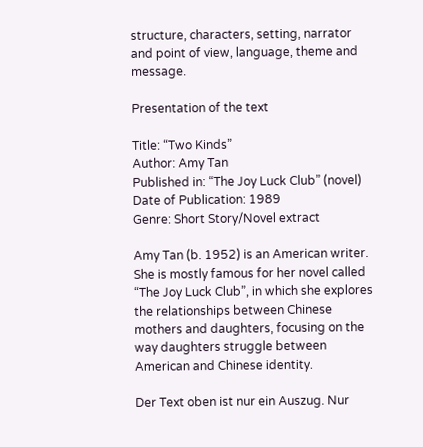structure, characters, setting, narrator and point of view, language, theme and message.

Presentation of the text

Title: “Two Kinds”
Author: Amy Tan
Published in: “The Joy Luck Club” (novel)
Date of Publication: 1989
Genre: Short Story/Novel extract

Amy Tan (b. 1952) is an American writer. She is mostly famous for her novel called “The Joy Luck Club”, in which she explores the relationships between Chinese mothers and daughters, focusing on the way daughters struggle between American and Chinese identity.

Der Text oben ist nur ein Auszug. Nur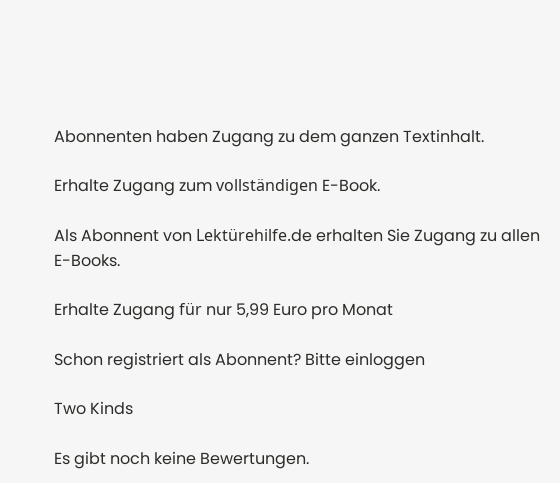Abonnenten haben Zugang zu dem ganzen Textinhalt.

Erhalte Zugang zum vollständigen E-Book.

Als Abonnent von Lektürehilfe.de erhalten Sie Zugang zu allen E-Books.

Erhalte Zugang für nur 5,99 Euro pro Monat

Schon registriert als Abonnent? Bitte einloggen

Two Kinds

Es gibt noch keine Bewertungen.